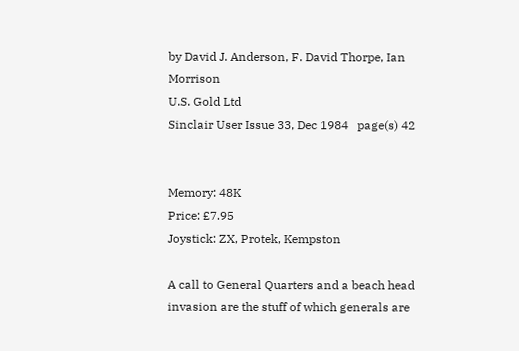by David J. Anderson, F. David Thorpe, Ian Morrison
U.S. Gold Ltd
Sinclair User Issue 33, Dec 1984   page(s) 42


Memory: 48K
Price: £7.95
Joystick: ZX, Protek, Kempston

A call to General Quarters and a beach head invasion are the stuff of which generals are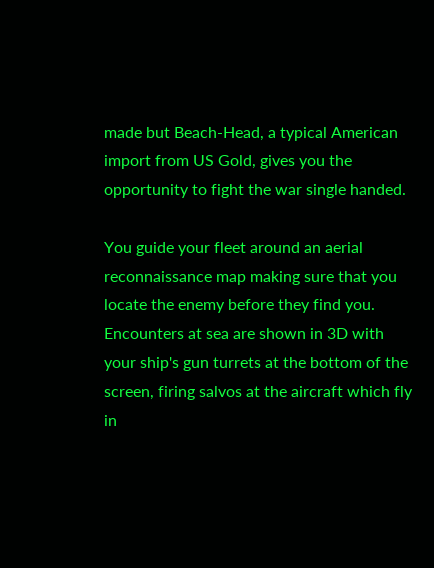made but Beach-Head, a typical American import from US Gold, gives you the opportunity to fight the war single handed.

You guide your fleet around an aerial reconnaissance map making sure that you locate the enemy before they find you. Encounters at sea are shown in 3D with your ship's gun turrets at the bottom of the screen, firing salvos at the aircraft which fly in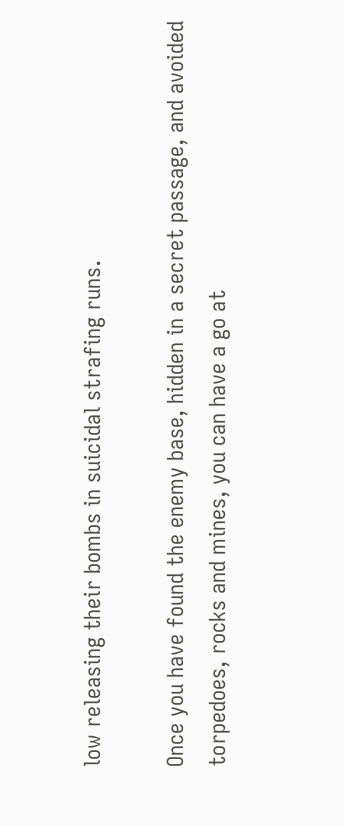low releasing their bombs in suicidal strafing runs.

Once you have found the enemy base, hidden in a secret passage, and avoided torpedoes, rocks and mines, you can have a go at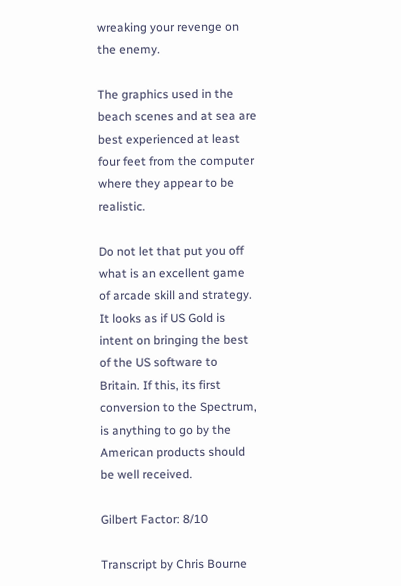wreaking your revenge on the enemy.

The graphics used in the beach scenes and at sea are best experienced at least four feet from the computer where they appear to be realistic.

Do not let that put you off what is an excellent game of arcade skill and strategy. It looks as if US Gold is intent on bringing the best of the US software to Britain. If this, its first conversion to the Spectrum, is anything to go by the American products should be well received.

Gilbert Factor: 8/10

Transcript by Chris Bourne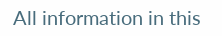All information in this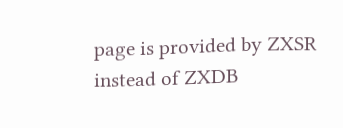page is provided by ZXSR instead of ZXDB